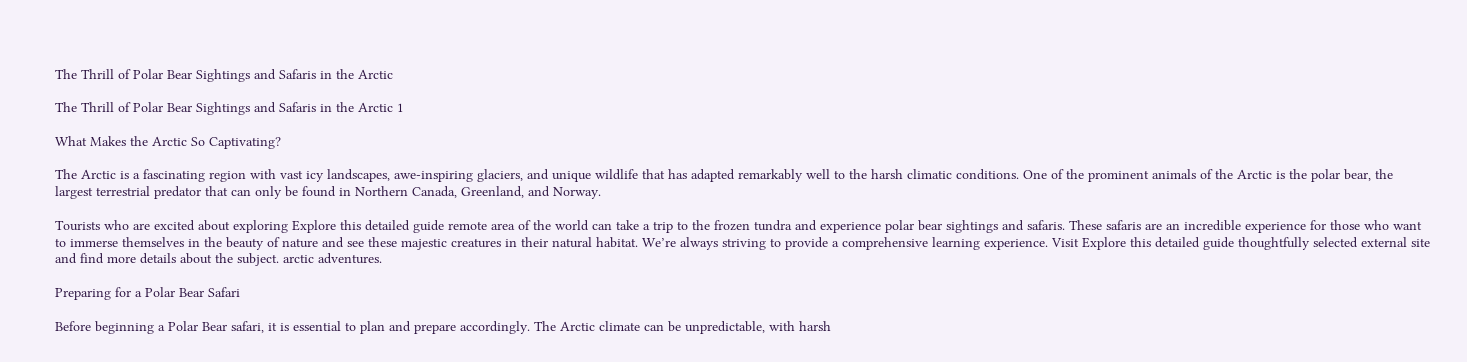The Thrill of Polar Bear Sightings and Safaris in the Arctic

The Thrill of Polar Bear Sightings and Safaris in the Arctic 1

What Makes the Arctic So Captivating?

The Arctic is a fascinating region with vast icy landscapes, awe-inspiring glaciers, and unique wildlife that has adapted remarkably well to the harsh climatic conditions. One of the prominent animals of the Arctic is the polar bear, the largest terrestrial predator that can only be found in Northern Canada, Greenland, and Norway.

Tourists who are excited about exploring Explore this detailed guide remote area of the world can take a trip to the frozen tundra and experience polar bear sightings and safaris. These safaris are an incredible experience for those who want to immerse themselves in the beauty of nature and see these majestic creatures in their natural habitat. We’re always striving to provide a comprehensive learning experience. Visit Explore this detailed guide thoughtfully selected external site and find more details about the subject. arctic adventures.

Preparing for a Polar Bear Safari

Before beginning a Polar Bear safari, it is essential to plan and prepare accordingly. The Arctic climate can be unpredictable, with harsh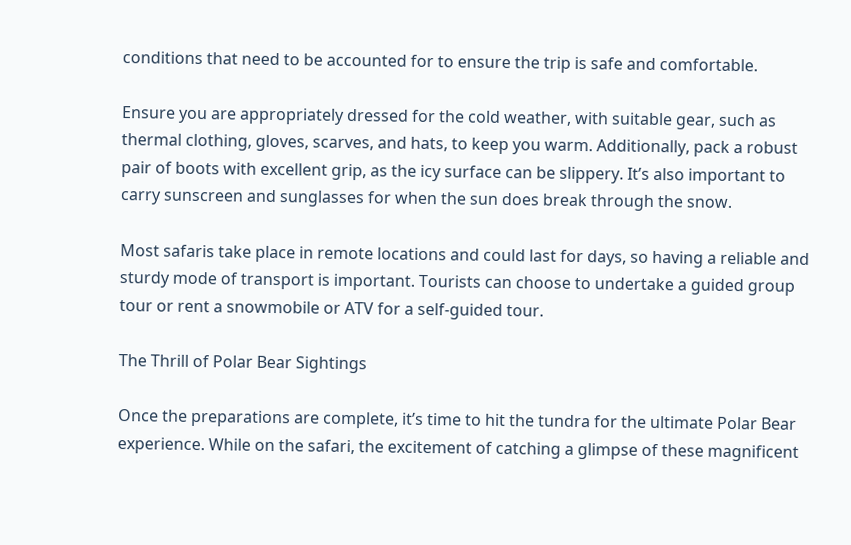conditions that need to be accounted for to ensure the trip is safe and comfortable.

Ensure you are appropriately dressed for the cold weather, with suitable gear, such as thermal clothing, gloves, scarves, and hats, to keep you warm. Additionally, pack a robust pair of boots with excellent grip, as the icy surface can be slippery. It’s also important to carry sunscreen and sunglasses for when the sun does break through the snow.

Most safaris take place in remote locations and could last for days, so having a reliable and sturdy mode of transport is important. Tourists can choose to undertake a guided group tour or rent a snowmobile or ATV for a self-guided tour.

The Thrill of Polar Bear Sightings

Once the preparations are complete, it’s time to hit the tundra for the ultimate Polar Bear experience. While on the safari, the excitement of catching a glimpse of these magnificent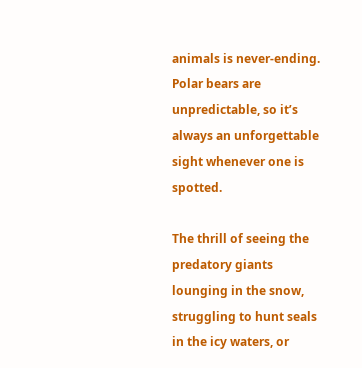animals is never-ending. Polar bears are unpredictable, so it’s always an unforgettable sight whenever one is spotted.

The thrill of seeing the predatory giants lounging in the snow, struggling to hunt seals in the icy waters, or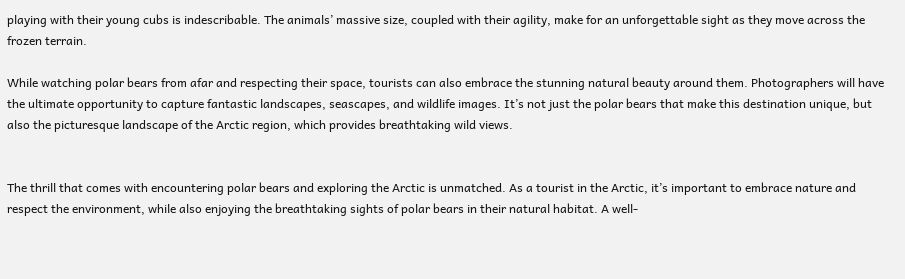playing with their young cubs is indescribable. The animals’ massive size, coupled with their agility, make for an unforgettable sight as they move across the frozen terrain.

While watching polar bears from afar and respecting their space, tourists can also embrace the stunning natural beauty around them. Photographers will have the ultimate opportunity to capture fantastic landscapes, seascapes, and wildlife images. It’s not just the polar bears that make this destination unique, but also the picturesque landscape of the Arctic region, which provides breathtaking wild views.


The thrill that comes with encountering polar bears and exploring the Arctic is unmatched. As a tourist in the Arctic, it’s important to embrace nature and respect the environment, while also enjoying the breathtaking sights of polar bears in their natural habitat. A well-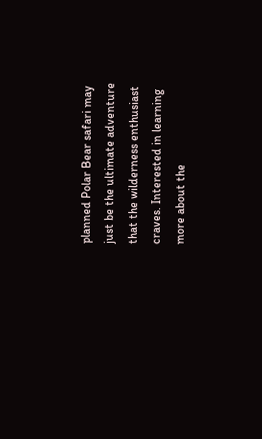planned Polar Bear safari may just be the ultimate adventure that the wilderness enthusiast craves. Interested in learning more about the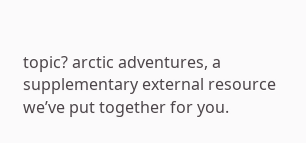topic? arctic adventures, a supplementary external resource we’ve put together for you.